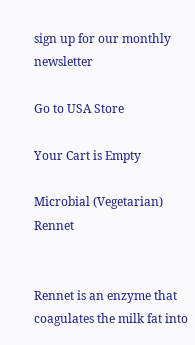sign up for our monthly newsletter

Go to USA Store

Your Cart is Empty

Microbial (Vegetarian) Rennet


Rennet is an enzyme that coagulates the milk fat into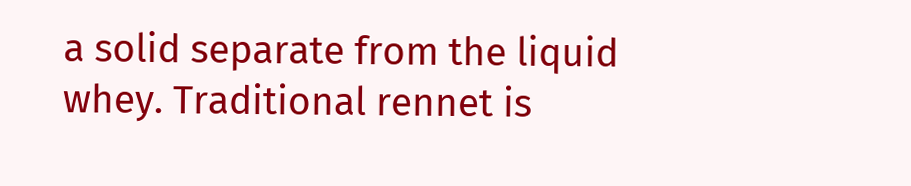a solid separate from the liquid whey. Traditional rennet is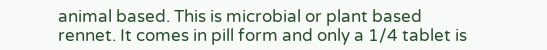animal based. This is microbial or plant based rennet. It comes in pill form and only a 1/4 tablet is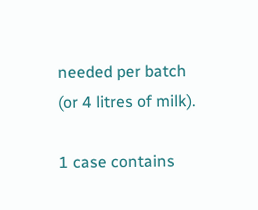needed per batch (or 4 litres of milk).

1 case contains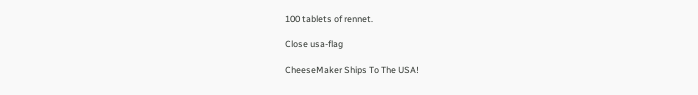100 tablets of rennet.

Close usa-flag

CheeseMaker Ships To The USA!